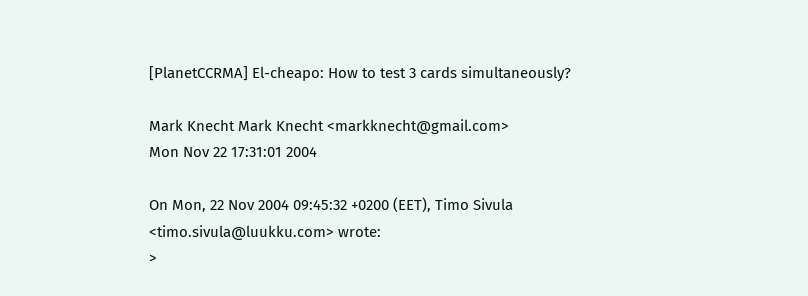[PlanetCCRMA] El-cheapo: How to test 3 cards simultaneously?

Mark Knecht Mark Knecht <markknecht@gmail.com>
Mon Nov 22 17:31:01 2004

On Mon, 22 Nov 2004 09:45:32 +0200 (EET), Timo Sivula
<timo.sivula@luukku.com> wrote:
>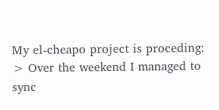My el-cheapo project is proceding:
> Over the weekend I managed to sync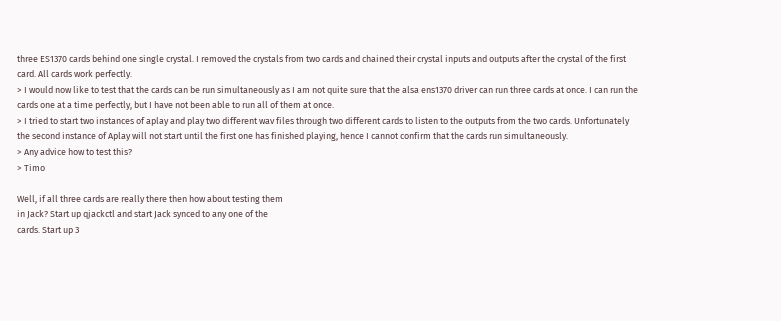three ES1370 cards behind one single crystal. I removed the crystals from two cards and chained their crystal inputs and outputs after the crystal of the first card. All cards work perfectly.
> I would now like to test that the cards can be run simultaneously as I am not quite sure that the alsa ens1370 driver can run three cards at once. I can run the cards one at a time perfectly, but I have not been able to run all of them at once.
> I tried to start two instances of aplay and play two different wav files through two different cards to listen to the outputs from the two cards. Unfortunately the second instance of Aplay will not start until the first one has finished playing, hence I cannot confirm that the cards run simultaneously.
> Any advice how to test this?
> Timo

Well, if all three cards are really there then how about testing them
in Jack? Start up qjackctl and start Jack synced to any one of the
cards. Start up 3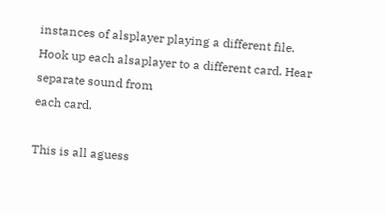instances of alsplayer playing a different file.
Hook up each alsaplayer to a different card. Hear separate sound from
each card.

This is all aguess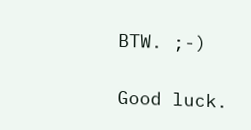BTW. ;-)

Good luck.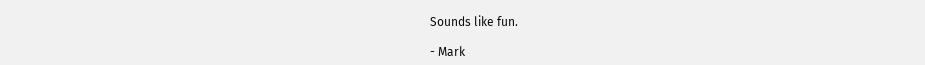Sounds like fun.

- Mark